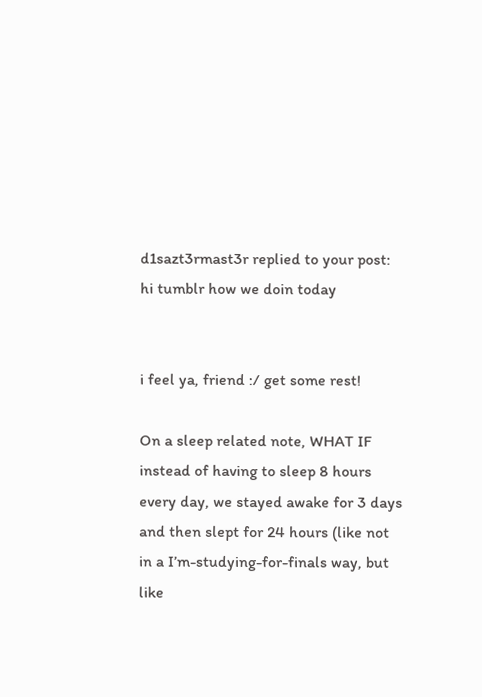d1sazt3rmast3r replied to your post: hi tumblr how we doin today


i feel ya, friend :/ get some rest!

On a sleep related note, WHAT IF instead of having to sleep 8 hours every day, we stayed awake for 3 days and then slept for 24 hours (like not in a I’m-studying-for-finals way, but like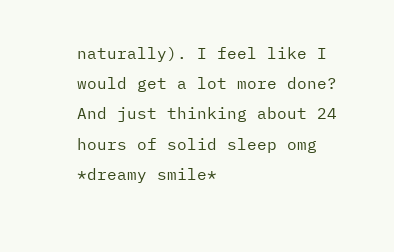naturally). I feel like I would get a lot more done? And just thinking about 24 hours of solid sleep omg *dreamy smile*